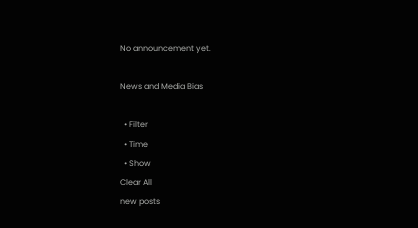No announcement yet.

News and Media Bias

  • Filter
  • Time
  • Show
Clear All
new posts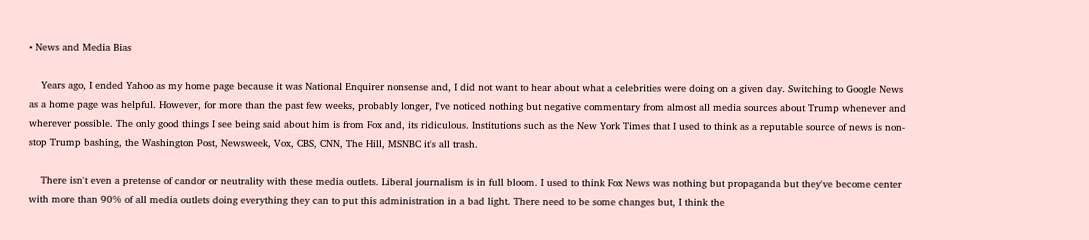• News and Media Bias

    Years ago, I ended Yahoo as my home page because it was National Enquirer nonsense and, I did not want to hear about what a celebrities were doing on a given day. Switching to Google News as a home page was helpful. However, for more than the past few weeks, probably longer, I've noticed nothing but negative commentary from almost all media sources about Trump whenever and wherever possible. The only good things I see being said about him is from Fox and, its ridiculous. Institutions such as the New York Times that I used to think as a reputable source of news is non-stop Trump bashing, the Washington Post, Newsweek, Vox, CBS, CNN, The Hill, MSNBC it's all trash.

    There isn't even a pretense of candor or neutrality with these media outlets. Liberal journalism is in full bloom. I used to think Fox News was nothing but propaganda but they've become center with more than 90% of all media outlets doing everything they can to put this administration in a bad light. There need to be some changes but, I think the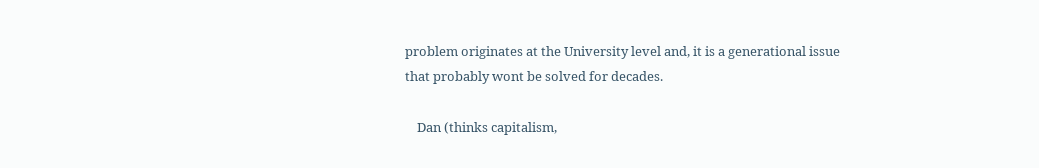problem originates at the University level and, it is a generational issue that probably wont be solved for decades.

    Dan (thinks capitalism,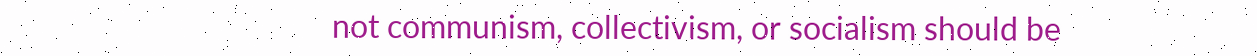not communism, collectivism, or socialism should be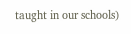taught in our schools)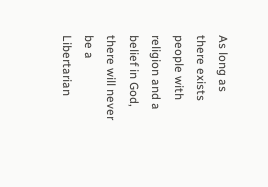As long as there exists people with religion and a belief in God, there will never be a Libertarian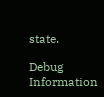state.

Debug Information